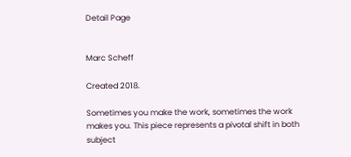Detail Page


Marc Scheff

Created 2018.

Sometimes you make the work, sometimes the work makes you. This piece represents a pivotal shift in both subject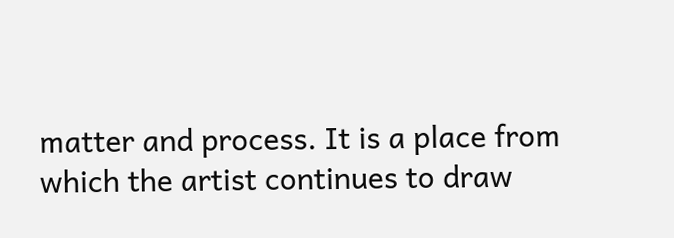matter and process. It is a place from which the artist continues to draw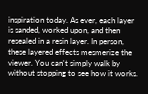inspiration today. As ever, each layer is sanded, worked upon, and then resealed in a resin layer. In person, these layered effects mesmerize the viewer. You can't simply walk by without stopping to see how it works.